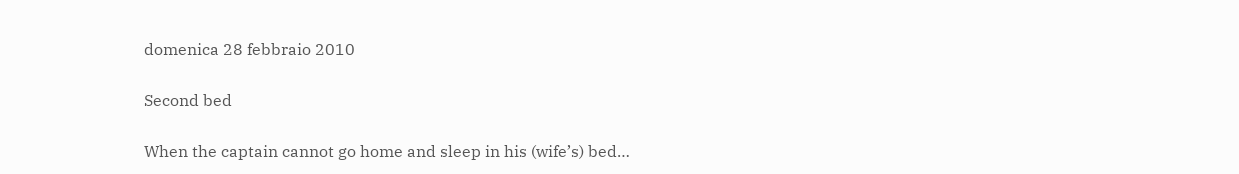domenica 28 febbraio 2010

Second bed

When the captain cannot go home and sleep in his (wife’s) bed…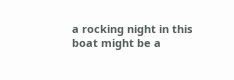a rocking night in this boat might be a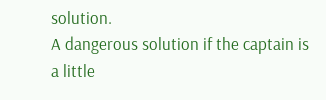solution.
A dangerous solution if the captain is a little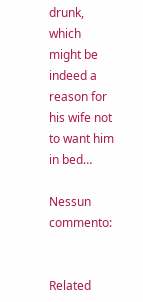drunk, which might be indeed a reason for his wife not to want him in bed…

Nessun commento:


Related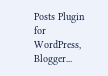Posts Plugin for WordPress, Blogger...